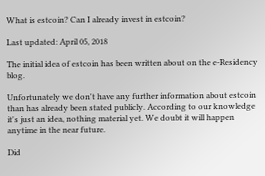What is estcoin? Can I already invest in estcoin?

Last updated: April 05, 2018

The initial idea of estcoin has been written about on the e-Residency blog.

Unfortunately we don't have any further information about estcoin than has already been stated publicly. According to our knowledge it's just an idea, nothing material yet. We doubt it will happen anytime in the near future.

Did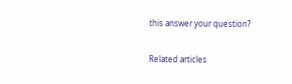this answer your question?

Related articles